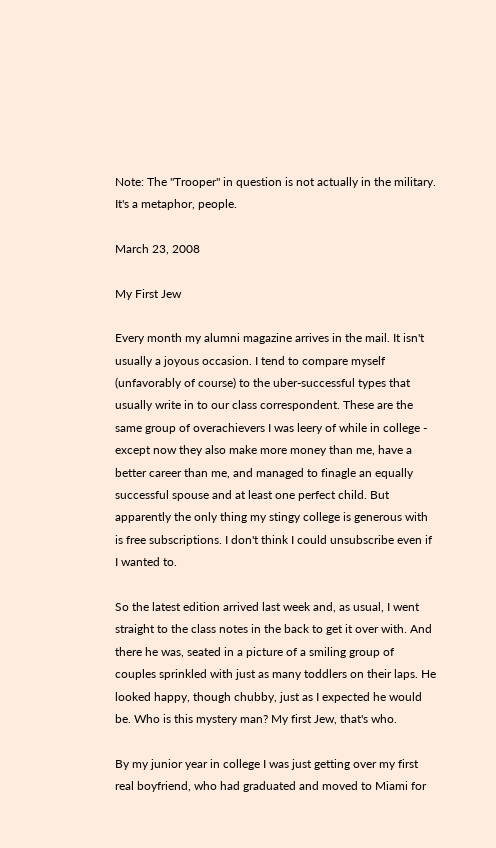Note: The "Trooper" in question is not actually in the military. It's a metaphor, people.

March 23, 2008

My First Jew

Every month my alumni magazine arrives in the mail. It isn't usually a joyous occasion. I tend to compare myself (unfavorably of course) to the uber-successful types that usually write in to our class correspondent. These are the same group of overachievers I was leery of while in college - except now they also make more money than me, have a better career than me, and managed to finagle an equally successful spouse and at least one perfect child. But apparently the only thing my stingy college is generous with is free subscriptions. I don't think I could unsubscribe even if I wanted to.

So the latest edition arrived last week and, as usual, I went straight to the class notes in the back to get it over with. And there he was, seated in a picture of a smiling group of couples sprinkled with just as many toddlers on their laps. He looked happy, though chubby, just as I expected he would be. Who is this mystery man? My first Jew, that's who.

By my junior year in college I was just getting over my first real boyfriend, who had graduated and moved to Miami for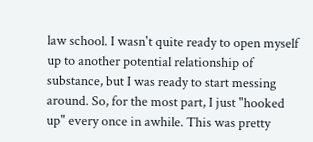law school. I wasn't quite ready to open myself up to another potential relationship of substance, but I was ready to start messing around. So, for the most part, I just "hooked up" every once in awhile. This was pretty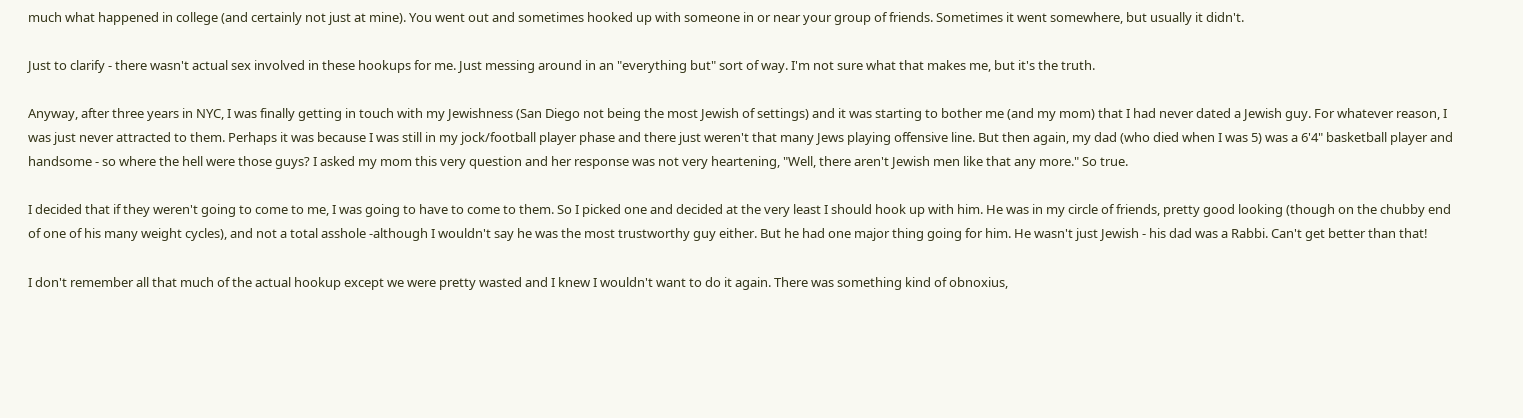much what happened in college (and certainly not just at mine). You went out and sometimes hooked up with someone in or near your group of friends. Sometimes it went somewhere, but usually it didn't.

Just to clarify - there wasn't actual sex involved in these hookups for me. Just messing around in an "everything but" sort of way. I'm not sure what that makes me, but it's the truth.

Anyway, after three years in NYC, I was finally getting in touch with my Jewishness (San Diego not being the most Jewish of settings) and it was starting to bother me (and my mom) that I had never dated a Jewish guy. For whatever reason, I was just never attracted to them. Perhaps it was because I was still in my jock/football player phase and there just weren't that many Jews playing offensive line. But then again, my dad (who died when I was 5) was a 6'4" basketball player and handsome - so where the hell were those guys? I asked my mom this very question and her response was not very heartening, "Well, there aren't Jewish men like that any more." So true.

I decided that if they weren't going to come to me, I was going to have to come to them. So I picked one and decided at the very least I should hook up with him. He was in my circle of friends, pretty good looking (though on the chubby end of one of his many weight cycles), and not a total asshole -although I wouldn't say he was the most trustworthy guy either. But he had one major thing going for him. He wasn't just Jewish - his dad was a Rabbi. Can't get better than that!

I don't remember all that much of the actual hookup except we were pretty wasted and I knew I wouldn't want to do it again. There was something kind of obnoxius,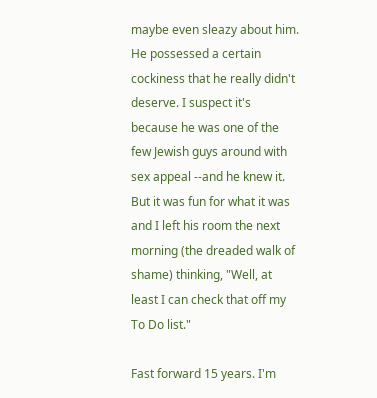maybe even sleazy about him. He possessed a certain cockiness that he really didn't deserve. I suspect it's because he was one of the few Jewish guys around with sex appeal --and he knew it. But it was fun for what it was and I left his room the next morning (the dreaded walk of shame) thinking, "Well, at least I can check that off my To Do list."

Fast forward 15 years. I'm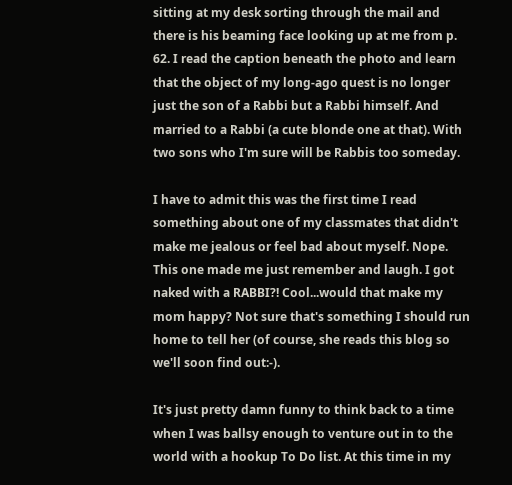sitting at my desk sorting through the mail and there is his beaming face looking up at me from p. 62. I read the caption beneath the photo and learn that the object of my long-ago quest is no longer just the son of a Rabbi but a Rabbi himself. And married to a Rabbi (a cute blonde one at that). With two sons who I'm sure will be Rabbis too someday.

I have to admit this was the first time I read something about one of my classmates that didn't make me jealous or feel bad about myself. Nope. This one made me just remember and laugh. I got naked with a RABBI?! Cool...would that make my mom happy? Not sure that's something I should run home to tell her (of course, she reads this blog so we'll soon find out:-).

It's just pretty damn funny to think back to a time when I was ballsy enough to venture out in to the world with a hookup To Do list. At this time in my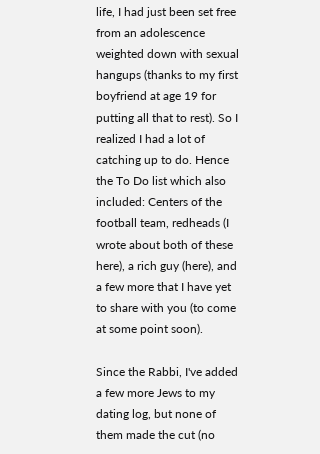life, I had just been set free from an adolescence weighted down with sexual hangups (thanks to my first boyfriend at age 19 for putting all that to rest). So I realized I had a lot of catching up to do. Hence the To Do list which also included: Centers of the football team, redheads (I wrote about both of these here), a rich guy (here), and a few more that I have yet to share with you (to come at some point soon).

Since the Rabbi, I've added a few more Jews to my dating log, but none of them made the cut (no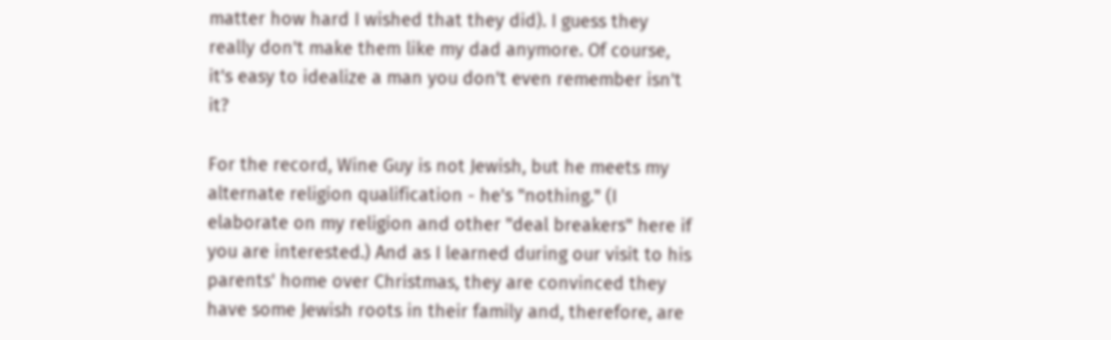matter how hard I wished that they did). I guess they really don't make them like my dad anymore. Of course, it's easy to idealize a man you don't even remember isn't it?

For the record, Wine Guy is not Jewish, but he meets my alternate religion qualification - he's "nothing." (I elaborate on my religion and other "deal breakers" here if you are interested.) And as I learned during our visit to his parents' home over Christmas, they are convinced they have some Jewish roots in their family and, therefore, are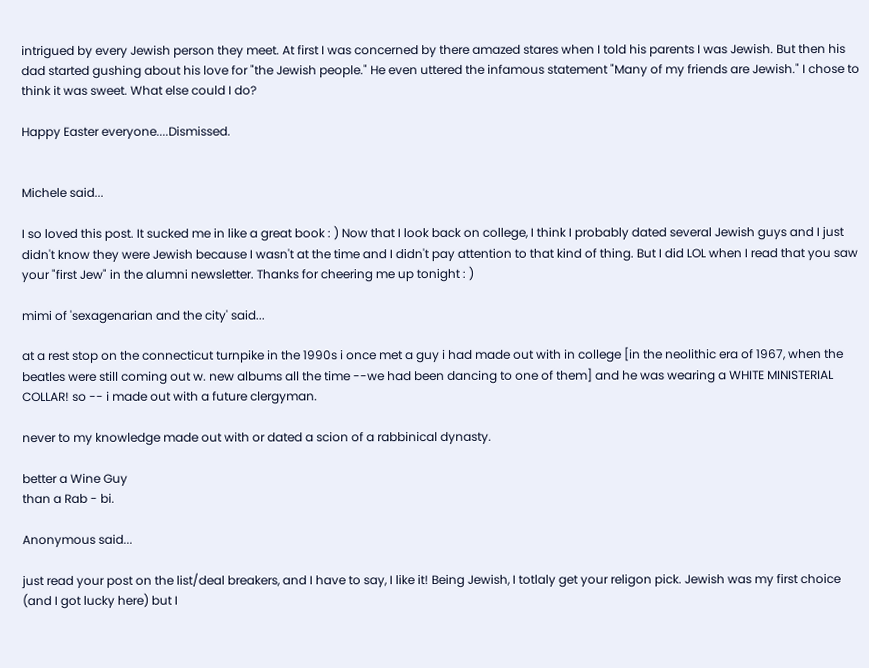intrigued by every Jewish person they meet. At first I was concerned by there amazed stares when I told his parents I was Jewish. But then his dad started gushing about his love for "the Jewish people." He even uttered the infamous statement "Many of my friends are Jewish." I chose to think it was sweet. What else could I do?

Happy Easter everyone....Dismissed.


Michele said...

I so loved this post. It sucked me in like a great book : ) Now that I look back on college, I think I probably dated several Jewish guys and I just didn't know they were Jewish because I wasn't at the time and I didn't pay attention to that kind of thing. But I did LOL when I read that you saw your "first Jew" in the alumni newsletter. Thanks for cheering me up tonight : )

mimi of 'sexagenarian and the city' said...

at a rest stop on the connecticut turnpike in the 1990s i once met a guy i had made out with in college [in the neolithic era of 1967, when the beatles were still coming out w. new albums all the time --we had been dancing to one of them] and he was wearing a WHITE MINISTERIAL COLLAR! so -- i made out with a future clergyman.

never to my knowledge made out with or dated a scion of a rabbinical dynasty.

better a Wine Guy
than a Rab - bi.

Anonymous said...

just read your post on the list/deal breakers, and I have to say, I like it! Being Jewish, I totlaly get your religon pick. Jewish was my first choice (and I got lucky here) but I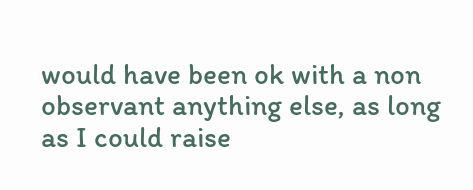would have been ok with a non observant anything else, as long as I could raise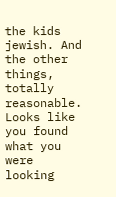the kids jewish. And the other things, totally reasonable. Looks like you found what you were looking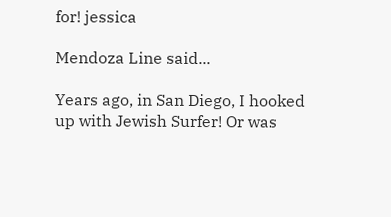for! jessica

Mendoza Line said...

Years ago, in San Diego, I hooked up with Jewish Surfer! Or was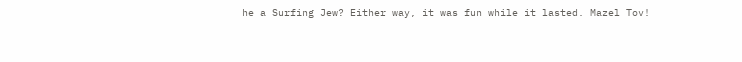he a Surfing Jew? Either way, it was fun while it lasted. Mazel Tov!